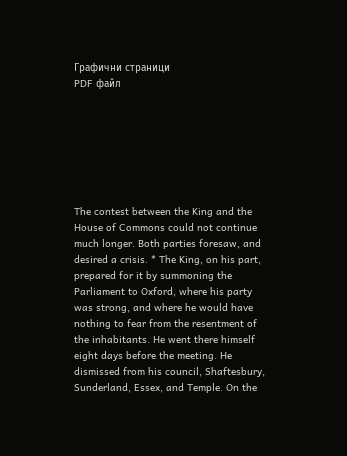Графични страници
PDF файл







The contest between the King and the House of Commons could not continue much longer. Both parties foresaw, and desired a crisis. * The King, on his part, prepared for it by summoning the Parliament to Oxford, where his party was strong, and where he would have nothing to fear from the resentment of the inhabitants. He went there himself eight days before the meeting. He dismissed from his council, Shaftesbury, Sunderland, Essex, and Temple. On the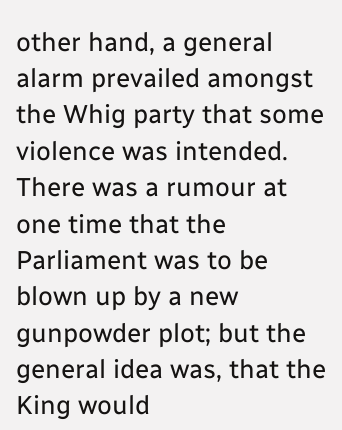other hand, a general alarm prevailed amongst the Whig party that some violence was intended. There was a rumour at one time that the Parliament was to be blown up by a new gunpowder plot; but the general idea was, that the King would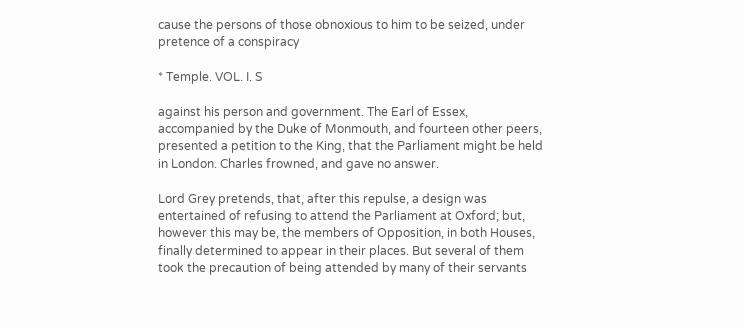cause the persons of those obnoxious to him to be seized, under pretence of a conspiracy

* Temple. VOL. I. S

against his person and government. The Earl of Essex, accompanied by the Duke of Monmouth, and fourteen other peers, presented a petition to the King, that the Parliament might be held in London. Charles frowned, and gave no answer.

Lord Grey pretends, that, after this repulse, a design was entertained of refusing to attend the Parliament at Oxford; but, however this may be, the members of Opposition, in both Houses, finally determined to appear in their places. But several of them took the precaution of being attended by many of their servants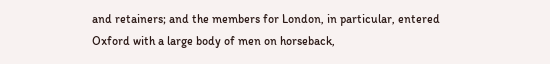and retainers; and the members for London, in particular, entered Oxford with a large body of men on horseback,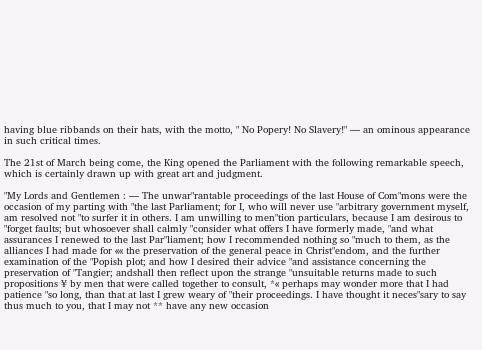having blue ribbands on their hats, with the motto, " No Popery! No Slavery!" — an ominous appearance in such critical times.

The 21st of March being come, the King opened the Parliament with the following remarkable speech, which is certainly drawn up with great art and judgment.

"My Lords and Gentlemen : — The unwar"rantable proceedings of the last House of Com"mons were the occasion of my parting with "the last Parliament; for I, who will never use "arbitrary government myself, am resolved not "to surfer it in others. I am unwilling to men"tion particulars, because I am desirous to "forget faults; but whosoever shall calmly "consider what offers I have formerly made, "and what assurances I renewed to the last Par"liament; how I recommended nothing so "much to them, as the alliances I had made for «« the preservation of the general peace in Christ"endom, and the further examination of the "Popish plot; and how I desired their advice "and assistance concerning the preservation of "Tangier; andshall then reflect upon the strange "unsuitable returns made to such propositions ¥ by men that were called together to consult, *« perhaps may wonder more that I had patience "so long, than that at last I grew weary of "their proceedings. I have thought it neces"sary to say thus much to you, that I may not ** have any new occasion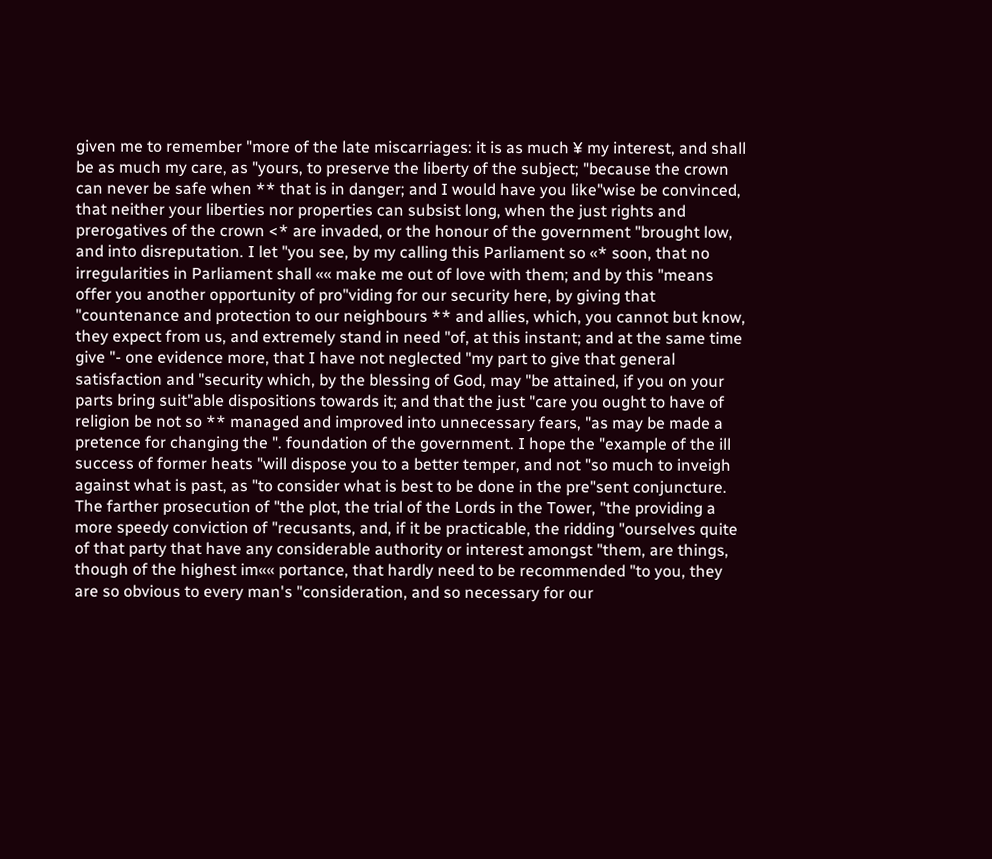given me to remember "more of the late miscarriages: it is as much ¥ my interest, and shall be as much my care, as "yours, to preserve the liberty of the subject; "because the crown can never be safe when ** that is in danger; and I would have you like"wise be convinced, that neither your liberties nor properties can subsist long, when the just rights and prerogatives of the crown <* are invaded, or the honour of the government "brought low, and into disreputation. I let "you see, by my calling this Parliament so «* soon, that no irregularities in Parliament shall «« make me out of love with them; and by this "means offer you another opportunity of pro"viding for our security here, by giving that "countenance and protection to our neighbours ** and allies, which, you cannot but know, they expect from us, and extremely stand in need "of, at this instant; and at the same time give "- one evidence more, that I have not neglected "my part to give that general satisfaction and "security which, by the blessing of God, may "be attained, if you on your parts bring suit"able dispositions towards it; and that the just "care you ought to have of religion be not so ** managed and improved into unnecessary fears, "as may be made a pretence for changing the ". foundation of the government. I hope the "example of the ill success of former heats "will dispose you to a better temper, and not "so much to inveigh against what is past, as "to consider what is best to be done in the pre"sent conjuncture. The farther prosecution of "the plot, the trial of the Lords in the Tower, "the providing a more speedy conviction of "recusants, and, if it be practicable, the ridding "ourselves quite of that party that have any considerable authority or interest amongst "them, are things, though of the highest im«« portance, that hardly need to be recommended "to you, they are so obvious to every man's "consideration, and so necessary for our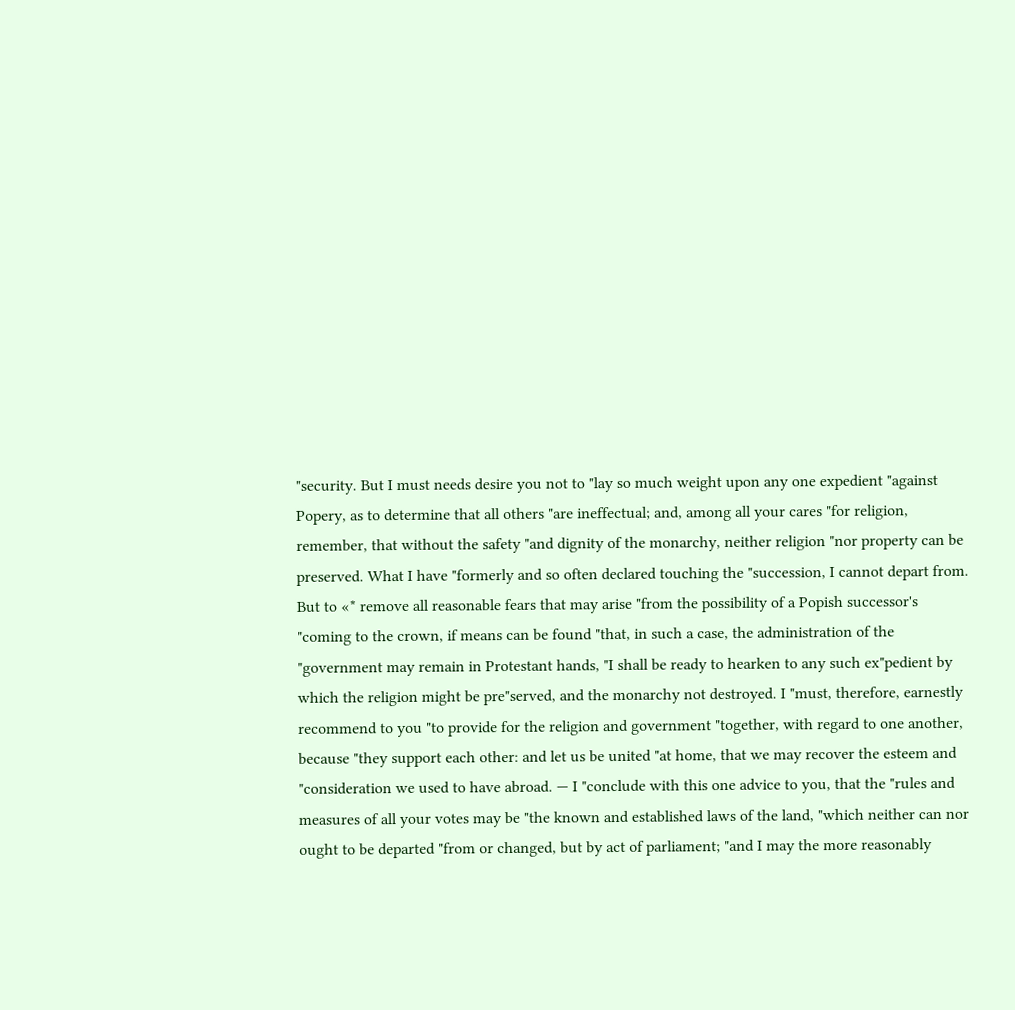"security. But I must needs desire you not to "lay so much weight upon any one expedient "against Popery, as to determine that all others "are ineffectual; and, among all your cares "for religion, remember, that without the safety "and dignity of the monarchy, neither religion "nor property can be preserved. What I have "formerly and so often declared touching the "succession, I cannot depart from. But to «* remove all reasonable fears that may arise "from the possibility of a Popish successor's "coming to the crown, if means can be found "that, in such a case, the administration of the "government may remain in Protestant hands, "I shall be ready to hearken to any such ex"pedient by which the religion might be pre"served, and the monarchy not destroyed. I "must, therefore, earnestly recommend to you "to provide for the religion and government "together, with regard to one another, because "they support each other: and let us be united "at home, that we may recover the esteem and "consideration we used to have abroad. — I "conclude with this one advice to you, that the "rules and measures of all your votes may be "the known and established laws of the land, "which neither can nor ought to be departed "from or changed, but by act of parliament; "and I may the more reasonably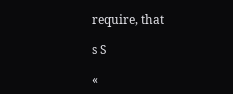require, that

s S

«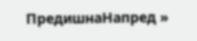ПредишнаНапред »